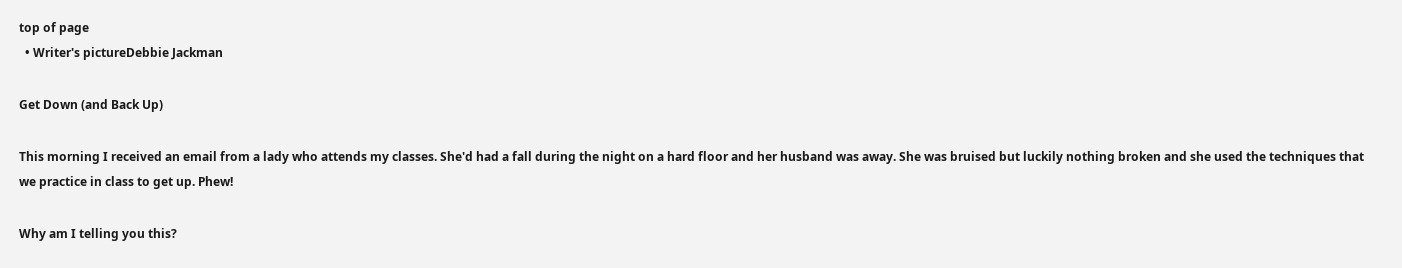top of page
  • Writer's pictureDebbie Jackman

Get Down (and Back Up)

This morning I received an email from a lady who attends my classes. She'd had a fall during the night on a hard floor and her husband was away. She was bruised but luckily nothing broken and she used the techniques that we practice in class to get up. Phew!

Why am I telling you this?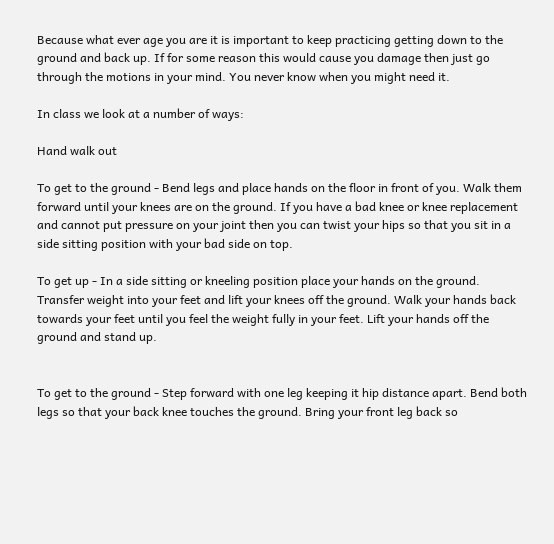Because what ever age you are it is important to keep practicing getting down to the ground and back up. If for some reason this would cause you damage then just go through the motions in your mind. You never know when you might need it.

In class we look at a number of ways:

Hand walk out

To get to the ground - Bend legs and place hands on the floor in front of you. Walk them forward until your knees are on the ground. If you have a bad knee or knee replacement and cannot put pressure on your joint then you can twist your hips so that you sit in a side sitting position with your bad side on top.

To get up - In a side sitting or kneeling position place your hands on the ground. Transfer weight into your feet and lift your knees off the ground. Walk your hands back towards your feet until you feel the weight fully in your feet. Lift your hands off the ground and stand up.


To get to the ground - Step forward with one leg keeping it hip distance apart. Bend both legs so that your back knee touches the ground. Bring your front leg back so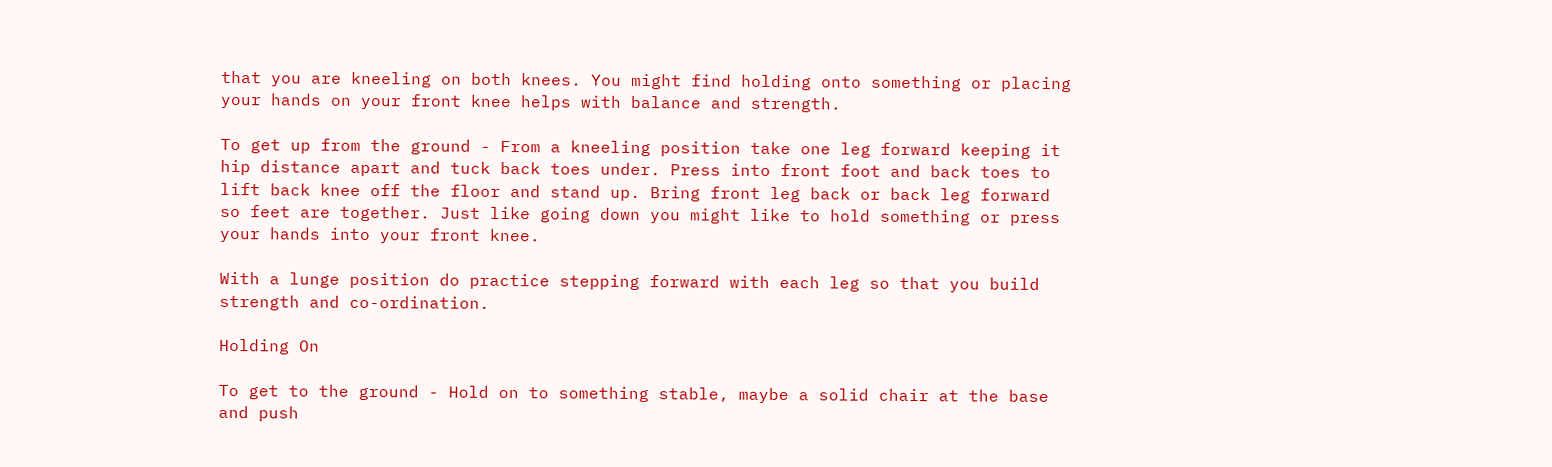that you are kneeling on both knees. You might find holding onto something or placing your hands on your front knee helps with balance and strength.

To get up from the ground - From a kneeling position take one leg forward keeping it hip distance apart and tuck back toes under. Press into front foot and back toes to lift back knee off the floor and stand up. Bring front leg back or back leg forward so feet are together. Just like going down you might like to hold something or press your hands into your front knee.

With a lunge position do practice stepping forward with each leg so that you build strength and co-ordination.

Holding On

To get to the ground - Hold on to something stable, maybe a solid chair at the base and push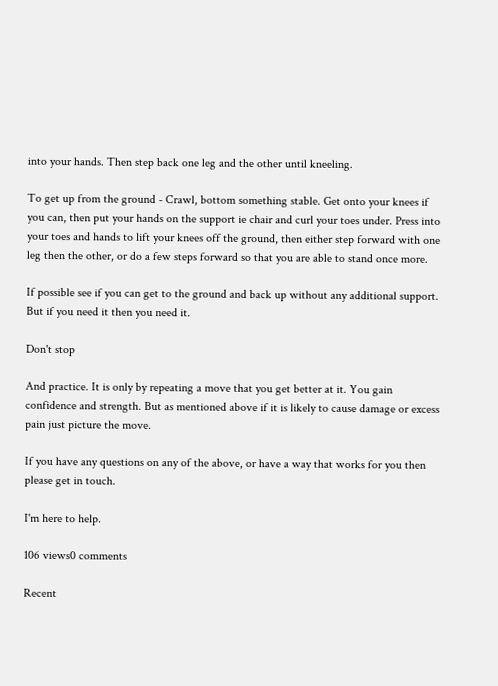into your hands. Then step back one leg and the other until kneeling.

To get up from the ground - Crawl, bottom something stable. Get onto your knees if you can, then put your hands on the support ie chair and curl your toes under. Press into your toes and hands to lift your knees off the ground, then either step forward with one leg then the other, or do a few steps forward so that you are able to stand once more.

If possible see if you can get to the ground and back up without any additional support. But if you need it then you need it.

Don't stop

And practice. It is only by repeating a move that you get better at it. You gain confidence and strength. But as mentioned above if it is likely to cause damage or excess pain just picture the move.

If you have any questions on any of the above, or have a way that works for you then please get in touch.

I'm here to help.

106 views0 comments

Recent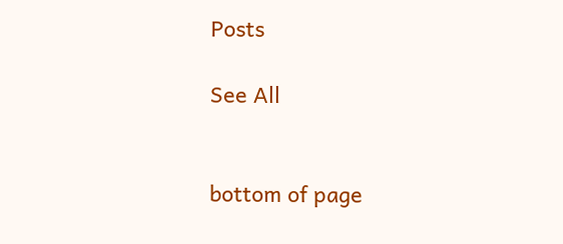Posts

See All


bottom of page